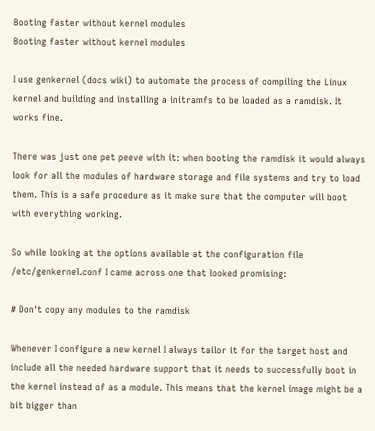Booting faster without kernel modules
Booting faster without kernel modules

I use genkernel (docs wiki) to automate the process of compiling the Linux kernel and building and installing a initramfs to be loaded as a ramdisk. It works fine.

There was just one pet peeve with it: when booting the ramdisk it would always look for all the modules of hardware storage and file systems and try to load them. This is a safe procedure as it make sure that the computer will boot with everything working.

So while looking at the options available at the configuration file /etc/genkernel.conf I came across one that looked promising:

# Don't copy any modules to the ramdisk

Whenever I configure a new kernel I always tailor it for the target host and include all the needed hardware support that it needs to successfully boot in the kernel instead of as a module. This means that the kernel image might be a bit bigger than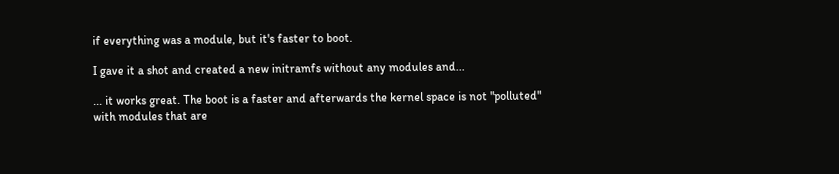if everything was a module, but it's faster to boot.

I gave it a shot and created a new initramfs without any modules and...

... it works great. The boot is a faster and afterwards the kernel space is not "polluted" with modules that are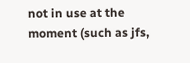not in use at the moment (such as jfs,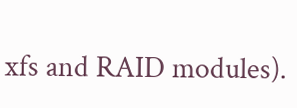xfs and RAID modules).